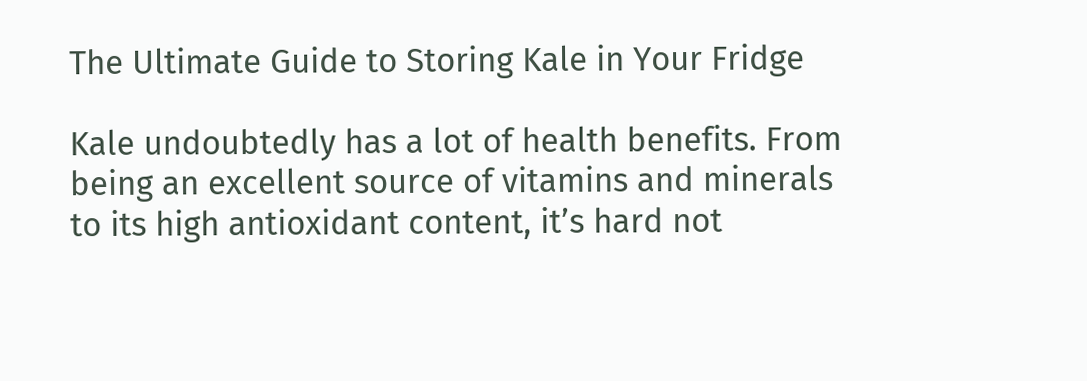The Ultimate Guide to Storing Kale in Your Fridge

Kale undoubtedly has a lot of health benefits. From being an excellent source of vitamins and minerals to its high antioxidant content, it’s hard not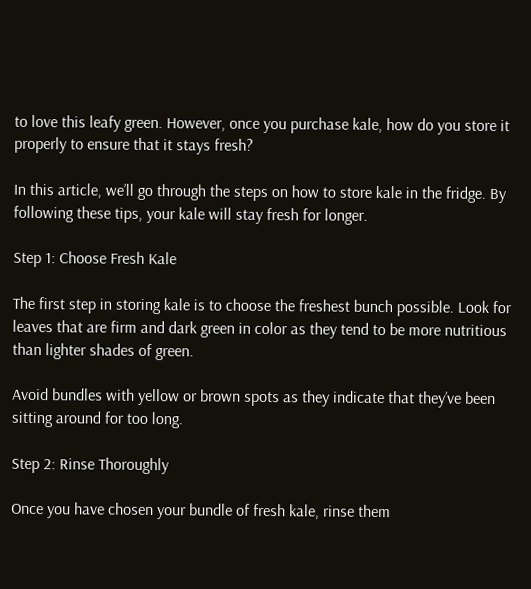to love this leafy green. However, once you purchase kale, how do you store it properly to ensure that it stays fresh?

In this article, we’ll go through the steps on how to store kale in the fridge. By following these tips, your kale will stay fresh for longer.

Step 1: Choose Fresh Kale

The first step in storing kale is to choose the freshest bunch possible. Look for leaves that are firm and dark green in color as they tend to be more nutritious than lighter shades of green.

Avoid bundles with yellow or brown spots as they indicate that they’ve been sitting around for too long.

Step 2: Rinse Thoroughly

Once you have chosen your bundle of fresh kale, rinse them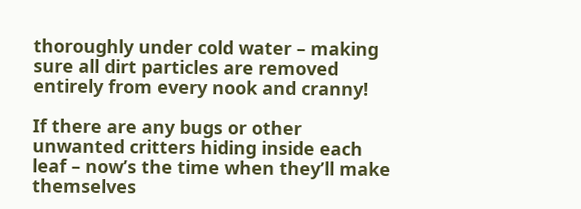thoroughly under cold water – making sure all dirt particles are removed entirely from every nook and cranny!

If there are any bugs or other unwanted critters hiding inside each leaf – now’s the time when they’ll make themselves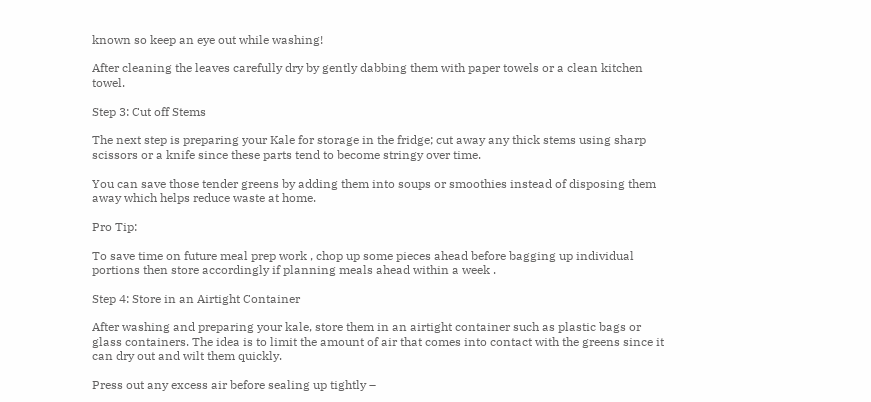known so keep an eye out while washing!

After cleaning the leaves carefully dry by gently dabbing them with paper towels or a clean kitchen towel.

Step 3: Cut off Stems

The next step is preparing your Kale for storage in the fridge; cut away any thick stems using sharp scissors or a knife since these parts tend to become stringy over time.

You can save those tender greens by adding them into soups or smoothies instead of disposing them away which helps reduce waste at home.

Pro Tip:

To save time on future meal prep work , chop up some pieces ahead before bagging up individual portions then store accordingly if planning meals ahead within a week .

Step 4: Store in an Airtight Container

After washing and preparing your kale, store them in an airtight container such as plastic bags or glass containers. The idea is to limit the amount of air that comes into contact with the greens since it can dry out and wilt them quickly.

Press out any excess air before sealing up tightly –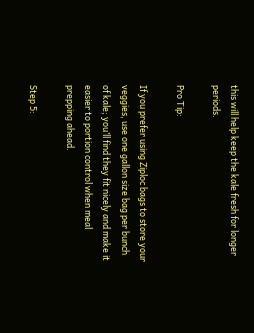this will help keep the kale fresh for longer periods.

Pro Tip:

If you prefer using Ziploc bags to store your veggies, use one gallon size bag per bunch of kale; you’ll find they fit nicely and make it easier to portion control when meal prepping ahead.

Step 5: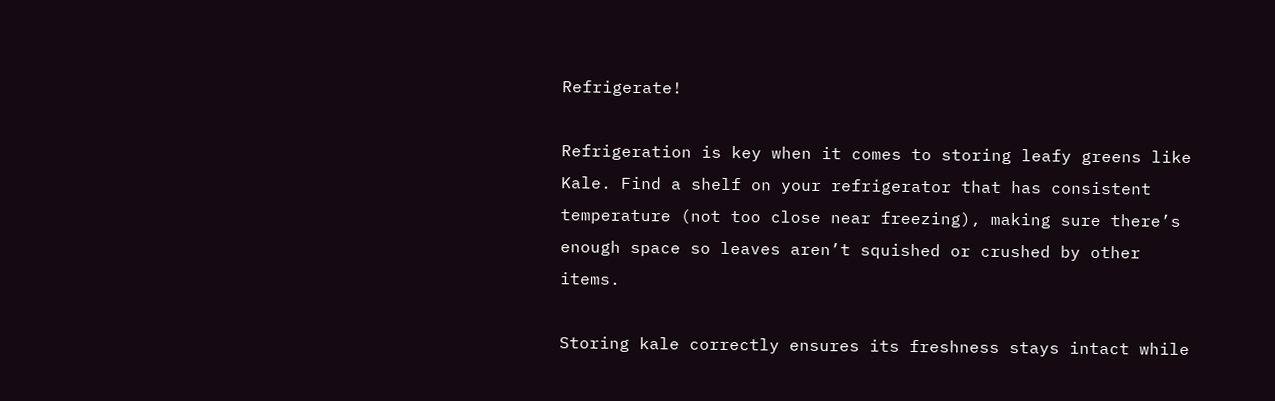Refrigerate!

Refrigeration is key when it comes to storing leafy greens like Kale. Find a shelf on your refrigerator that has consistent temperature (not too close near freezing), making sure there’s enough space so leaves aren’t squished or crushed by other items.

Storing kale correctly ensures its freshness stays intact while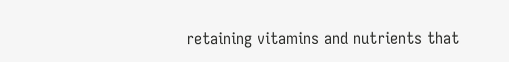retaining vitamins and nutrients that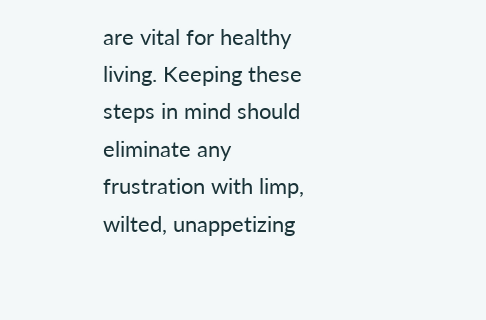are vital for healthy living. Keeping these steps in mind should eliminate any frustration with limp, wilted, unappetizing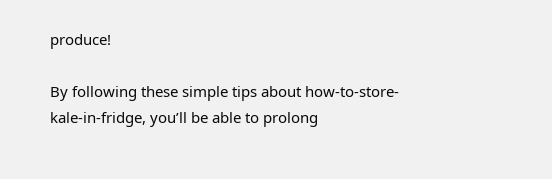produce!

By following these simple tips about how-to-store-kale-in-fridge, you’ll be able to prolong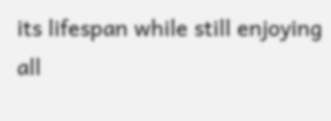its lifespan while still enjoying all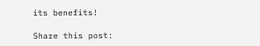its benefits!

Share this post: